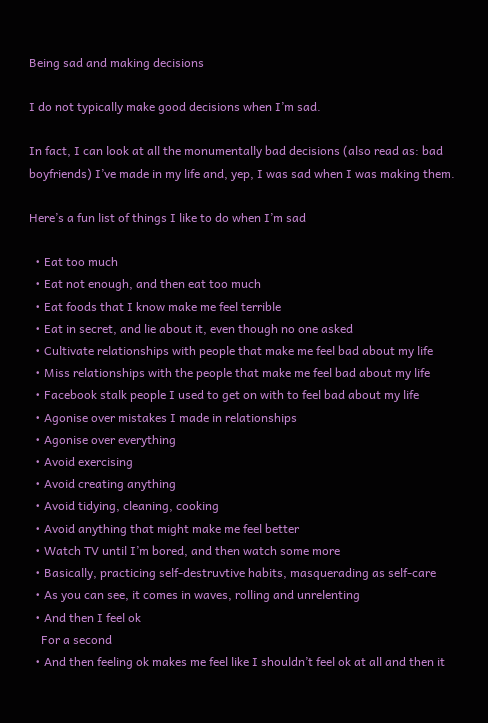Being sad and making decisions

I do not typically make good decisions when I’m sad.

In fact, I can look at all the monumentally bad decisions (also read as: bad boyfriends) I’ve made in my life and, yep, I was sad when I was making them.

Here’s a fun list of things I like to do when I’m sad

  • Eat too much
  • Eat not enough, and then eat too much
  • Eat foods that I know make me feel terrible
  • Eat in secret, and lie about it, even though no one asked
  • Cultivate relationships with people that make me feel bad about my life
  • Miss relationships with the people that make me feel bad about my life
  • Facebook stalk people I used to get on with to feel bad about my life
  • Agonise over mistakes I made in relationships
  • Agonise over everything
  • Avoid exercising
  • Avoid creating anything
  • Avoid tidying, cleaning, cooking
  • Avoid anything that might make me feel better
  • Watch TV until I’m bored, and then watch some more
  • Basically, practicing self-destruvtive habits, masquerading as self-care
  • As you can see, it comes in waves, rolling and unrelenting
  • And then I feel ok
    For a second
  • And then feeling ok makes me feel like I shouldn’t feel ok at all and then it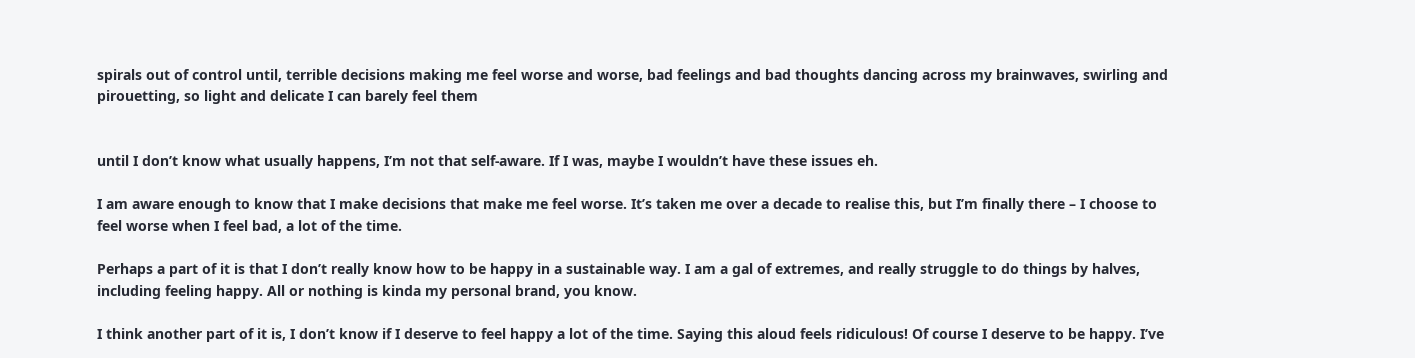spirals out of control until, terrible decisions making me feel worse and worse, bad feelings and bad thoughts dancing across my brainwaves, swirling and pirouetting, so light and delicate I can barely feel them


until I don’t know what usually happens, I’m not that self-aware. If I was, maybe I wouldn’t have these issues eh.

I am aware enough to know that I make decisions that make me feel worse. It’s taken me over a decade to realise this, but I’m finally there – I choose to feel worse when I feel bad, a lot of the time.

Perhaps a part of it is that I don’t really know how to be happy in a sustainable way. I am a gal of extremes, and really struggle to do things by halves, including feeling happy. All or nothing is kinda my personal brand, you know.

I think another part of it is, I don’t know if I deserve to feel happy a lot of the time. Saying this aloud feels ridiculous! Of course I deserve to be happy. I’ve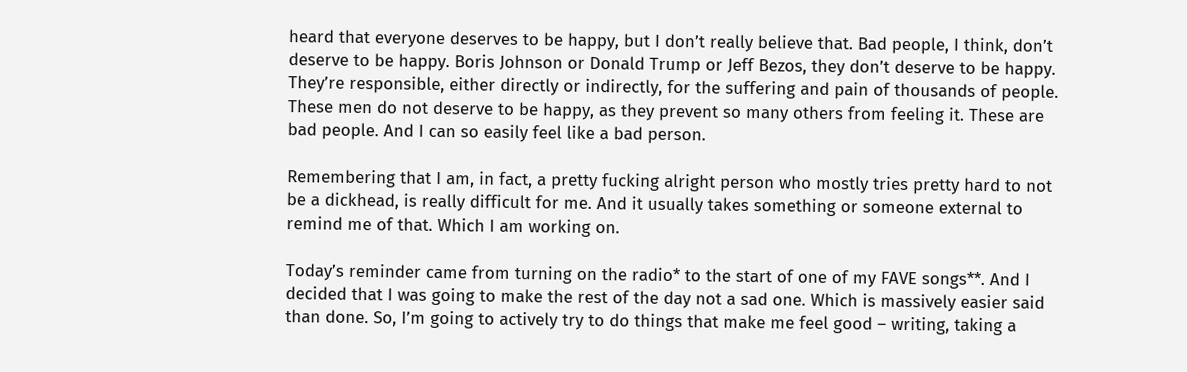heard that everyone deserves to be happy, but I don’t really believe that. Bad people, I think, don’t deserve to be happy. Boris Johnson or Donald Trump or Jeff Bezos, they don’t deserve to be happy. They’re responsible, either directly or indirectly, for the suffering and pain of thousands of people. These men do not deserve to be happy, as they prevent so many others from feeling it. These are bad people. And I can so easily feel like a bad person.

Remembering that I am, in fact, a pretty fucking alright person who mostly tries pretty hard to not be a dickhead, is really difficult for me. And it usually takes something or someone external to remind me of that. Which I am working on.

Today’s reminder came from turning on the radio* to the start of one of my FAVE songs**. And I decided that I was going to make the rest of the day not a sad one. Which is massively easier said than done. So, I’m going to actively try to do things that make me feel good – writing, taking a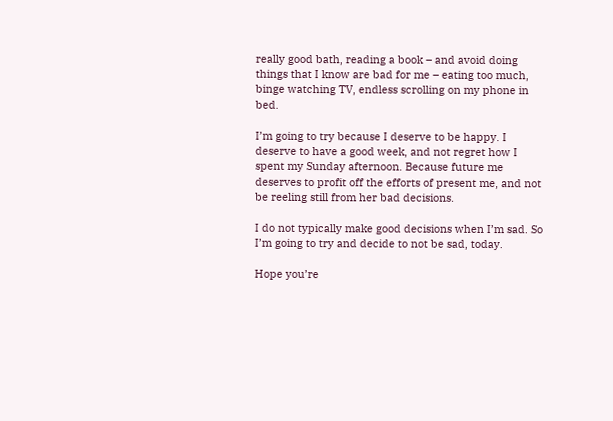really good bath, reading a book – and avoid doing things that I know are bad for me – eating too much, binge watching TV, endless scrolling on my phone in bed.

I’m going to try because I deserve to be happy. I deserve to have a good week, and not regret how I spent my Sunday afternoon. Because future me deserves to profit off the efforts of present me, and not be reeling still from her bad decisions.

I do not typically make good decisions when I’m sad. So I’m going to try and decide to not be sad, today.

Hope you’re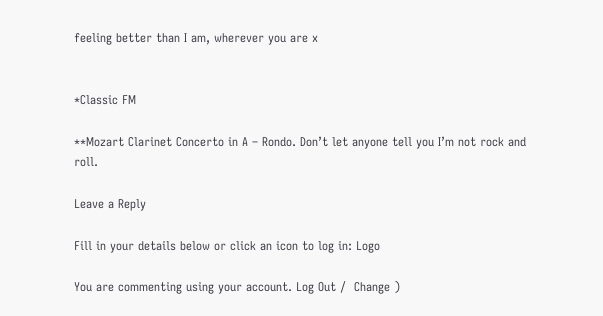feeling better than I am, wherever you are x


*Classic FM

**Mozart Clarinet Concerto in A – Rondo. Don’t let anyone tell you I’m not rock and roll.

Leave a Reply

Fill in your details below or click an icon to log in: Logo

You are commenting using your account. Log Out /  Change )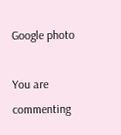Google photo

You are commenting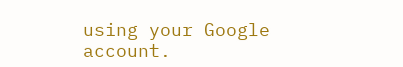using your Google account.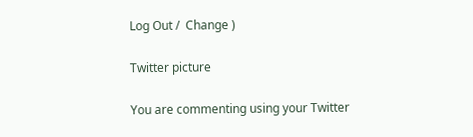Log Out /  Change )

Twitter picture

You are commenting using your Twitter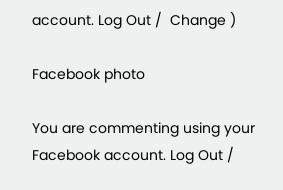account. Log Out /  Change )

Facebook photo

You are commenting using your Facebook account. Log Out /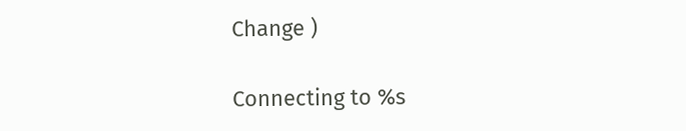Change )

Connecting to %s